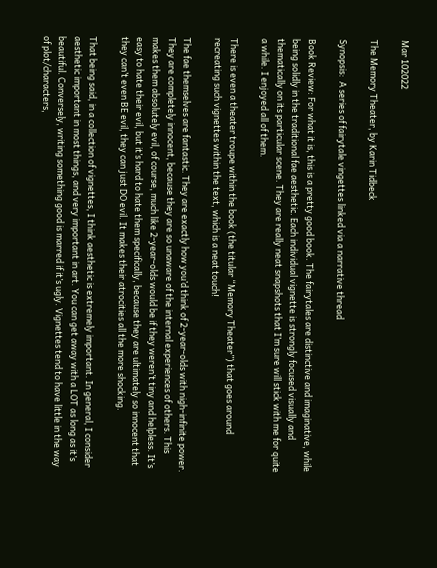Mar 102022

The Memory Theater, by Karin Tidbeck

Synopsis:  A series of fairytale vingettes linked via a narrative thread

Book Review: For what it is, this is a pretty good book. The fairytales are distinctive and imaginative, while being solidly in the traditional fae aesthetic. Each individual vignette is strongly focused visually and thematically on its particular scene. They are really neat snapshots that I’m sure will stick with me for quite a while. I enjoyed all of them.

There is even a theater troupe within the book (the titular “Memory Theater”) that goes around recreating such vignettes within the text, which is a neat touch!

The fae themselves are fantastic. They are exactly how you’d think of 2-year-olds with nigh-infinite power. They are completely innocent, because they are so unaware of the internal experiences of others. This makes them absolutely evil, of course, much like 2-year-olds would be if they weren’t tiny and helpless. It’s easy to hate their evil, but it’s hard to hate them specifically, because they are ultimately so innocent that they can’t even BE evil, they can just DO evil. It makes their atrocities all the more shocking.

That being said, in a collection of vignettes, I think aesthetic is extremely important. In general, I consider aesthetic important in most things, and very important in art. You can get away with a LOT as long as it’s beautiful. Conversely, writing something good is marred if it’s ugly. Vignettes tend to have little in the way of plot/characters,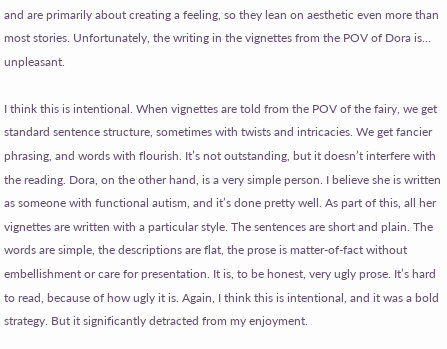and are primarily about creating a feeling, so they lean on aesthetic even more than most stories. Unfortunately, the writing in the vignettes from the POV of Dora is… unpleasant.

I think this is intentional. When vignettes are told from the POV of the fairy, we get standard sentence structure, sometimes with twists and intricacies. We get fancier phrasing, and words with flourish. It’s not outstanding, but it doesn’t interfere with the reading. Dora, on the other hand, is a very simple person. I believe she is written as someone with functional autism, and it’s done pretty well. As part of this, all her vignettes are written with a particular style. The sentences are short and plain. The words are simple, the descriptions are flat, the prose is matter-of-fact without embellishment or care for presentation. It is, to be honest, very ugly prose. It’s hard to read, because of how ugly it is. Again, I think this is intentional, and it was a bold strategy. But it significantly detracted from my enjoyment.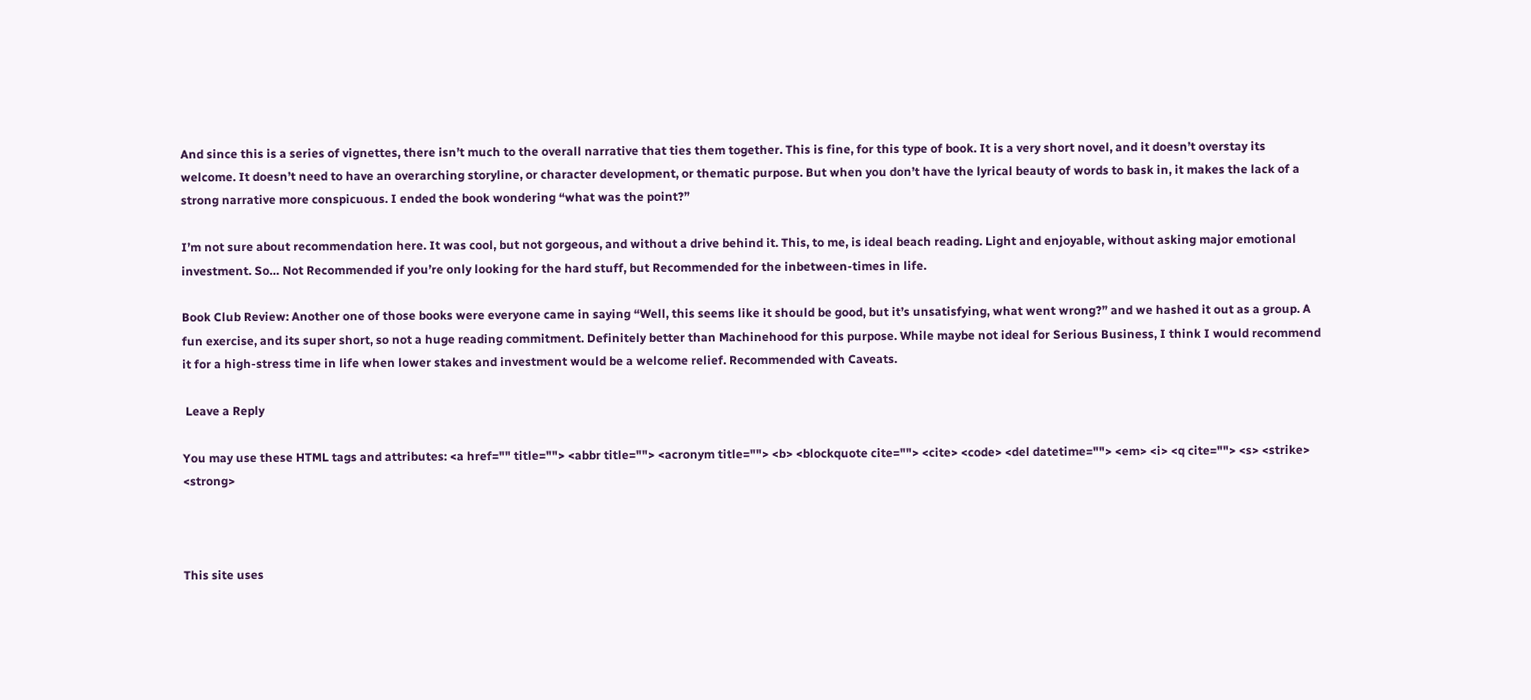And since this is a series of vignettes, there isn’t much to the overall narrative that ties them together. This is fine, for this type of book. It is a very short novel, and it doesn’t overstay its welcome. It doesn’t need to have an overarching storyline, or character development, or thematic purpose. But when you don’t have the lyrical beauty of words to bask in, it makes the lack of a strong narrative more conspicuous. I ended the book wondering “what was the point?”

I’m not sure about recommendation here. It was cool, but not gorgeous, and without a drive behind it. This, to me, is ideal beach reading. Light and enjoyable, without asking major emotional investment. So… Not Recommended if you’re only looking for the hard stuff, but Recommended for the inbetween-times in life.

Book Club Review: Another one of those books were everyone came in saying “Well, this seems like it should be good, but it’s unsatisfying, what went wrong?” and we hashed it out as a group. A fun exercise, and its super short, so not a huge reading commitment. Definitely better than Machinehood for this purpose. While maybe not ideal for Serious Business, I think I would recommend it for a high-stress time in life when lower stakes and investment would be a welcome relief. Recommended with Caveats.

 Leave a Reply

You may use these HTML tags and attributes: <a href="" title=""> <abbr title=""> <acronym title=""> <b> <blockquote cite=""> <cite> <code> <del datetime=""> <em> <i> <q cite=""> <s> <strike> <strong>



This site uses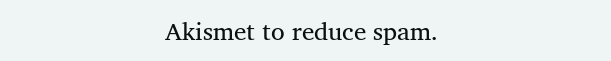Akismet to reduce spam.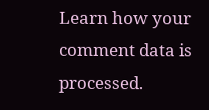Learn how your comment data is processed.